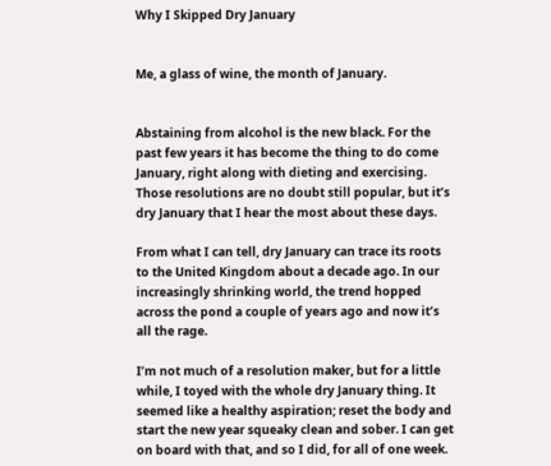Why I Skipped Dry January


Me, a glass of wine, the month of January.


Abstaining from alcohol is the new black. For the past few years it has become the thing to do come January, right along with dieting and exercising. Those resolutions are no doubt still popular, but it’s dry January that I hear the most about these days.

From what I can tell, dry January can trace its roots to the United Kingdom about a decade ago. In our increasingly shrinking world, the trend hopped across the pond a couple of years ago and now it’s all the rage.

I’m not much of a resolution maker, but for a little while, I toyed with the whole dry January thing. It seemed like a healthy aspiration; reset the body and start the new year squeaky clean and sober. I can get on board with that, and so I did, for all of one week.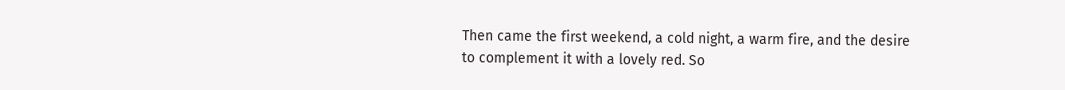Then came the first weekend, a cold night, a warm fire, and the desire to complement it with a lovely red. So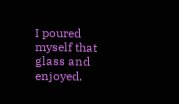I poured myself that glass and enjoyed.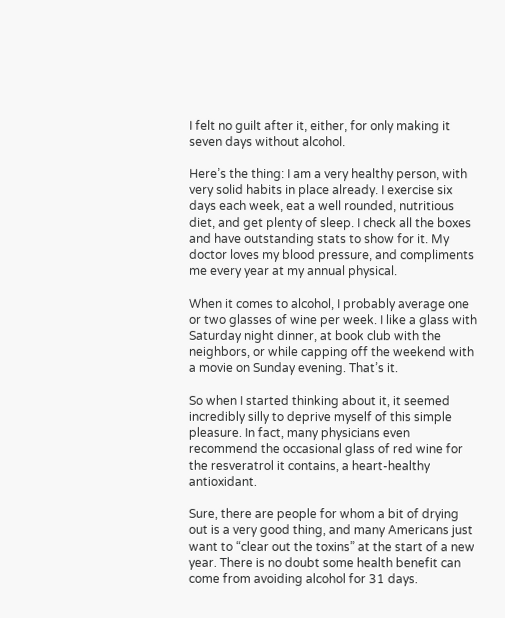I felt no guilt after it, either, for only making it seven days without alcohol.

Here’s the thing: I am a very healthy person, with very solid habits in place already. I exercise six days each week, eat a well rounded, nutritious diet, and get plenty of sleep. I check all the boxes and have outstanding stats to show for it. My doctor loves my blood pressure, and compliments me every year at my annual physical.

When it comes to alcohol, I probably average one or two glasses of wine per week. I like a glass with Saturday night dinner, at book club with the neighbors, or while capping off the weekend with a movie on Sunday evening. That’s it.

So when I started thinking about it, it seemed incredibly silly to deprive myself of this simple pleasure. In fact, many physicians even recommend the occasional glass of red wine for the resveratrol it contains, a heart-healthy antioxidant.

Sure, there are people for whom a bit of drying out is a very good thing, and many Americans just want to “clear out the toxins” at the start of a new year. There is no doubt some health benefit can come from avoiding alcohol for 31 days.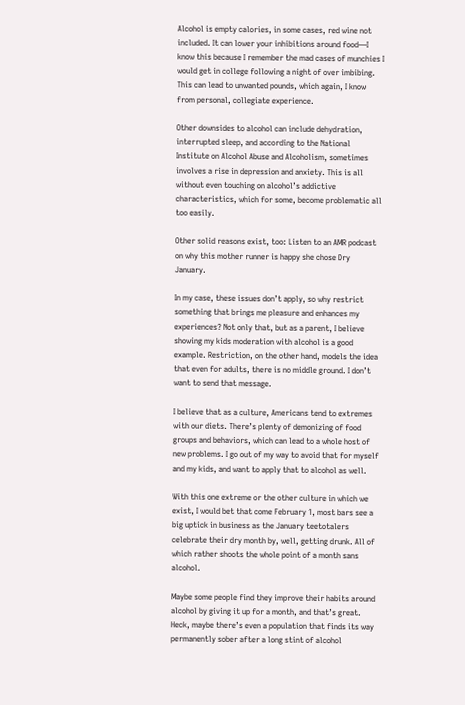Alcohol is empty calories, in some cases, red wine not included. It can lower your inhibitions around food—I know this because I remember the mad cases of munchies I would get in college following a night of over imbibing. This can lead to unwanted pounds, which again, I know from personal, collegiate experience.

Other downsides to alcohol can include dehydration, interrupted sleep, and according to the National Institute on Alcohol Abuse and Alcoholism, sometimes involves a rise in depression and anxiety. This is all without even touching on alcohol’s addictive characteristics, which for some, become problematic all too easily.

Other solid reasons exist, too: Listen to an AMR podcast on why this mother runner is happy she chose Dry January.

In my case, these issues don’t apply, so why restrict something that brings me pleasure and enhances my experiences? Not only that, but as a parent, I believe showing my kids moderation with alcohol is a good example. Restriction, on the other hand, models the idea that even for adults, there is no middle ground. I don’t want to send that message.

I believe that as a culture, Americans tend to extremes with our diets. There’s plenty of demonizing of food groups and behaviors, which can lead to a whole host of new problems. I go out of my way to avoid that for myself and my kids, and want to apply that to alcohol as well.

With this one extreme or the other culture in which we exist, I would bet that come February 1, most bars see a big uptick in business as the January teetotalers celebrate their dry month by, well, getting drunk. All of which rather shoots the whole point of a month sans alcohol.

Maybe some people find they improve their habits around alcohol by giving it up for a month, and that’s great. Heck, maybe there’s even a population that finds its way permanently sober after a long stint of alcohol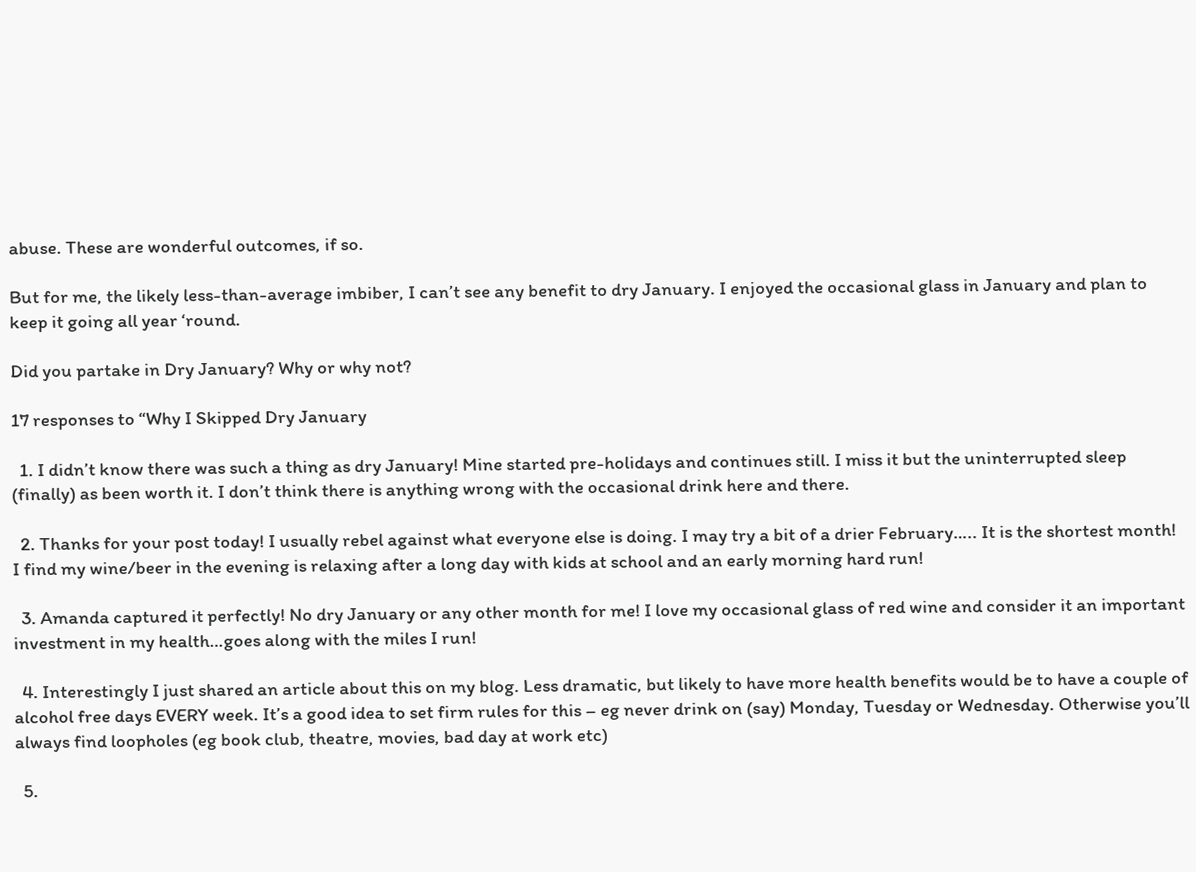abuse. These are wonderful outcomes, if so.

But for me, the likely less-than-average imbiber, I can’t see any benefit to dry January. I enjoyed the occasional glass in January and plan to keep it going all year ‘round.

Did you partake in Dry January? Why or why not?

17 responses to “Why I Skipped Dry January

  1. I didn’t know there was such a thing as dry January! Mine started pre-holidays and continues still. I miss it but the uninterrupted sleep (finally) as been worth it. I don’t think there is anything wrong with the occasional drink here and there.

  2. Thanks for your post today! I usually rebel against what everyone else is doing. I may try a bit of a drier February….. It is the shortest month!  I find my wine/beer in the evening is relaxing after a long day with kids at school and an early morning hard run!

  3. Amanda captured it perfectly! No dry January or any other month for me! I love my occasional glass of red wine and consider it an important investment in my health…goes along with the miles I run!

  4. Interestingly I just shared an article about this on my blog. Less dramatic, but likely to have more health benefits would be to have a couple of alcohol free days EVERY week. It’s a good idea to set firm rules for this – eg never drink on (say) Monday, Tuesday or Wednesday. Otherwise you’ll always find loopholes (eg book club, theatre, movies, bad day at work etc)

  5.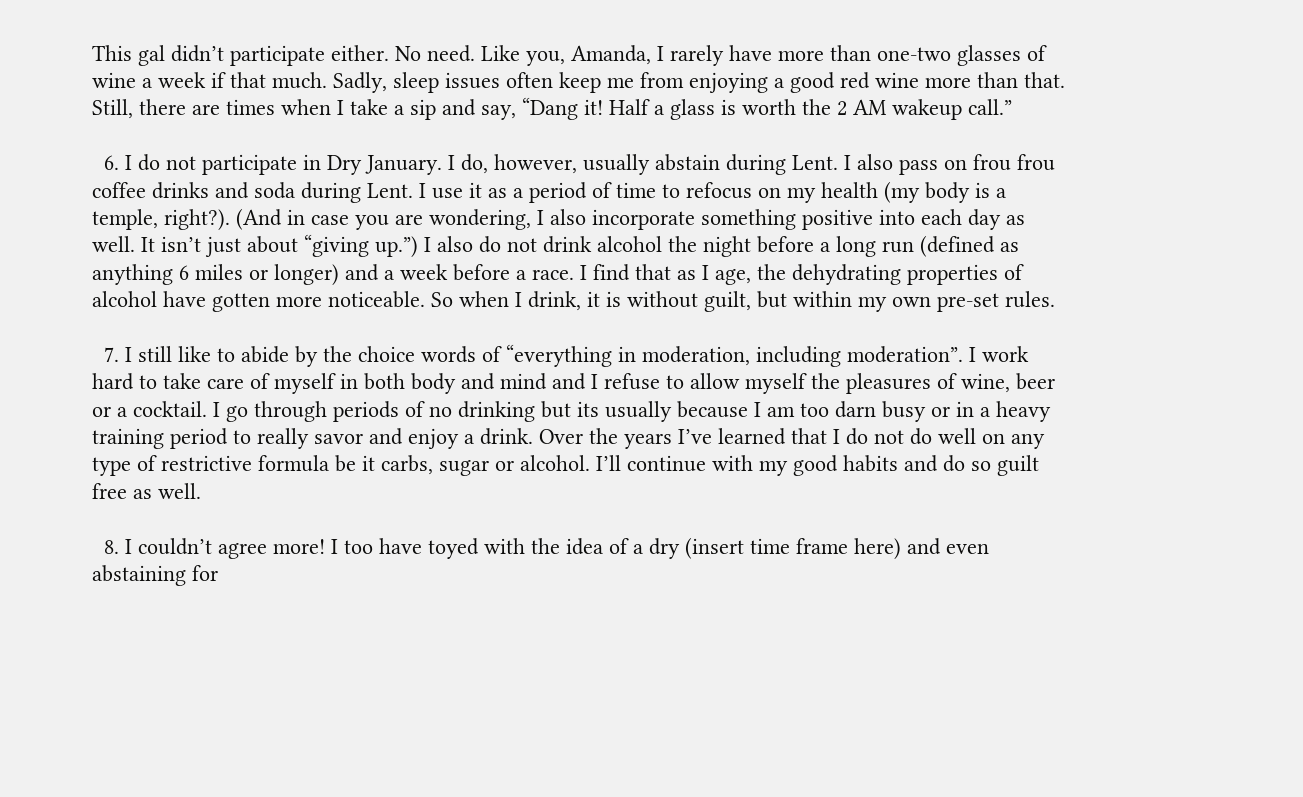This gal didn’t participate either. No need. Like you, Amanda, I rarely have more than one-two glasses of wine a week if that much. Sadly, sleep issues often keep me from enjoying a good red wine more than that. Still, there are times when I take a sip and say, “Dang it! Half a glass is worth the 2 AM wakeup call.”

  6. I do not participate in Dry January. I do, however, usually abstain during Lent. I also pass on frou frou coffee drinks and soda during Lent. I use it as a period of time to refocus on my health (my body is a temple, right?). (And in case you are wondering, I also incorporate something positive into each day as well. It isn’t just about “giving up.”) I also do not drink alcohol the night before a long run (defined as anything 6 miles or longer) and a week before a race. I find that as I age, the dehydrating properties of alcohol have gotten more noticeable. So when I drink, it is without guilt, but within my own pre-set rules.

  7. I still like to abide by the choice words of “everything in moderation, including moderation”. I work hard to take care of myself in both body and mind and I refuse to allow myself the pleasures of wine, beer or a cocktail. I go through periods of no drinking but its usually because I am too darn busy or in a heavy training period to really savor and enjoy a drink. Over the years I’ve learned that I do not do well on any type of restrictive formula be it carbs, sugar or alcohol. I’ll continue with my good habits and do so guilt free as well.

  8. I couldn’t agree more! I too have toyed with the idea of a dry (insert time frame here) and even abstaining for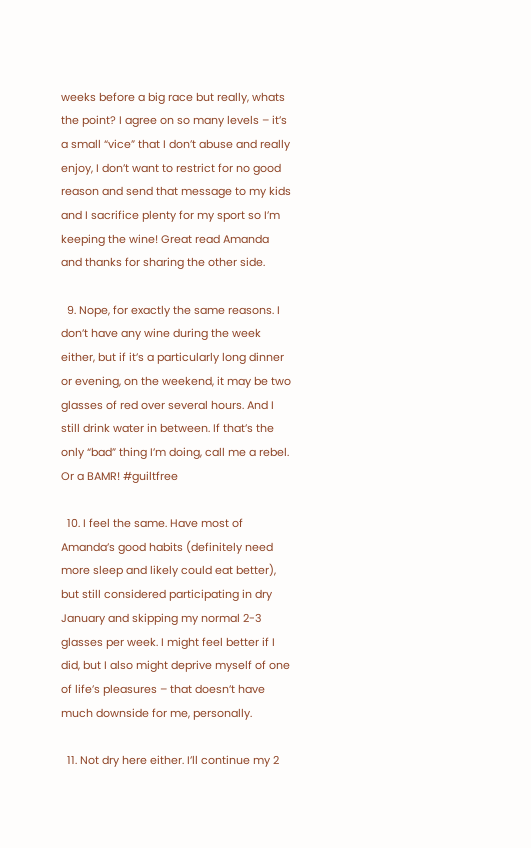weeks before a big race but really, whats the point? I agree on so many levels – it’s a small “vice” that I don’t abuse and really enjoy, I don’t want to restrict for no good reason and send that message to my kids and I sacrifice plenty for my sport so I’m keeping the wine! Great read Amanda and thanks for sharing the other side.

  9. Nope, for exactly the same reasons. I don’t have any wine during the week either, but if it’s a particularly long dinner or evening, on the weekend, it may be two glasses of red over several hours. And I still drink water in between. If that’s the only “bad” thing I’m doing, call me a rebel. Or a BAMR! #guiltfree

  10. I feel the same. Have most of Amanda’s good habits (definitely need more sleep and likely could eat better), but still considered participating in dry January and skipping my normal 2-3 glasses per week. I might feel better if I did, but I also might deprive myself of one of life’s pleasures – that doesn’t have much downside for me, personally.

  11. Not dry here either. I’ll continue my 2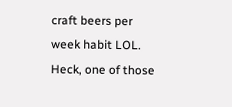craft beers per week habit LOL. Heck, one of those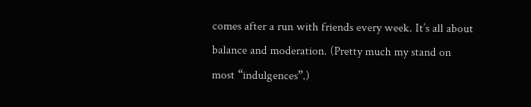comes after a run with friends every week. It’s all about balance and moderation. (Pretty much my stand on most “indulgences”.)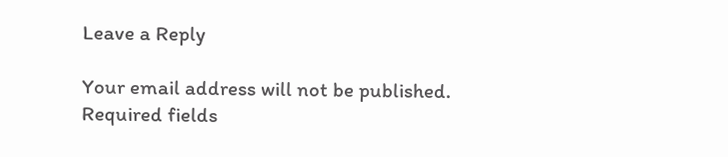Leave a Reply

Your email address will not be published. Required fields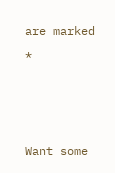are marked *



Want some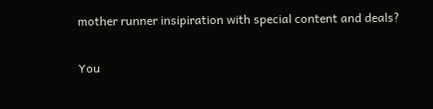mother runner insipiration with special content and deals?

You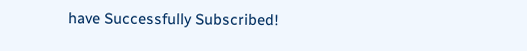have Successfully Subscribed!